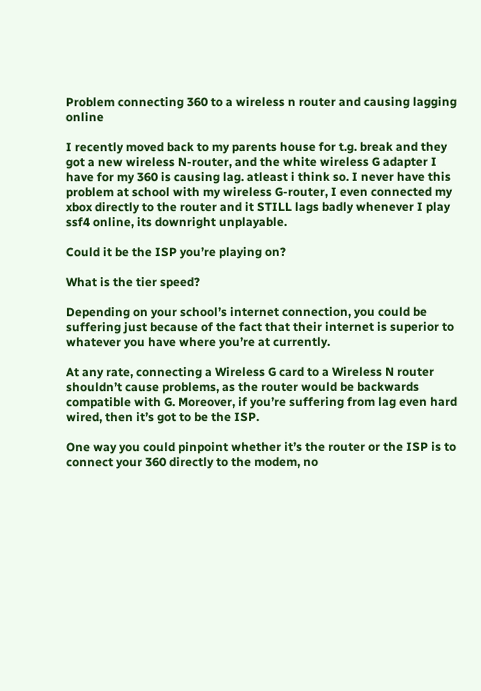Problem connecting 360 to a wireless n router and causing lagging online

I recently moved back to my parents house for t.g. break and they got a new wireless N-router, and the white wireless G adapter I have for my 360 is causing lag. atleast i think so. I never have this problem at school with my wireless G-router, I even connected my xbox directly to the router and it STILL lags badly whenever I play ssf4 online, its downright unplayable.

Could it be the ISP you’re playing on?

What is the tier speed?

Depending on your school’s internet connection, you could be suffering just because of the fact that their internet is superior to whatever you have where you’re at currently.

At any rate, connecting a Wireless G card to a Wireless N router shouldn’t cause problems, as the router would be backwards compatible with G. Moreover, if you’re suffering from lag even hard wired, then it’s got to be the ISP.

One way you could pinpoint whether it’s the router or the ISP is to connect your 360 directly to the modem, no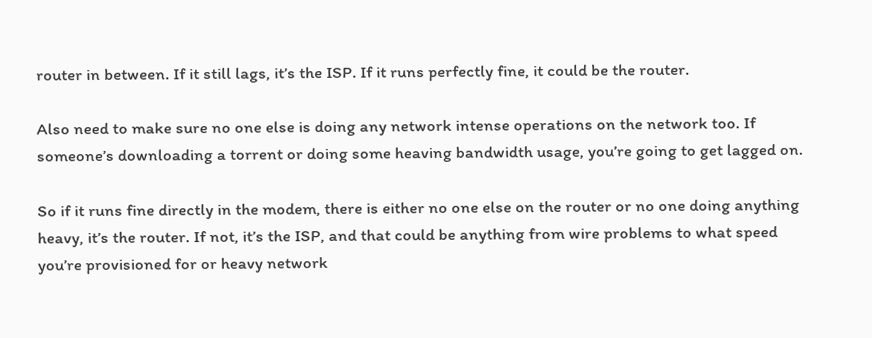router in between. If it still lags, it’s the ISP. If it runs perfectly fine, it could be the router.

Also need to make sure no one else is doing any network intense operations on the network too. If someone’s downloading a torrent or doing some heaving bandwidth usage, you’re going to get lagged on.

So if it runs fine directly in the modem, there is either no one else on the router or no one doing anything heavy, it’s the router. If not, it’s the ISP, and that could be anything from wire problems to what speed you’re provisioned for or heavy network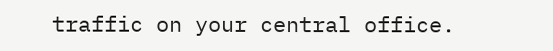traffic on your central office.